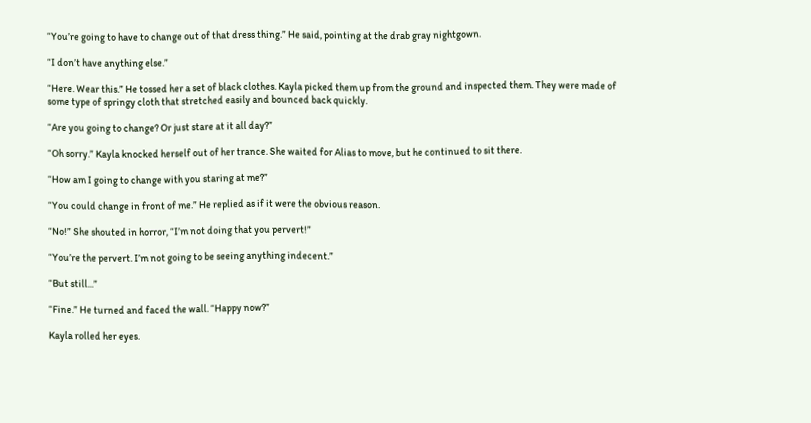“You’re going to have to change out of that dress thing.” He said, pointing at the drab gray nightgown.

“I don’t have anything else.”

“Here. Wear this.” He tossed her a set of black clothes. Kayla picked them up from the ground and inspected them. They were made of some type of springy cloth that stretched easily and bounced back quickly.

“Are you going to change? Or just stare at it all day?”

“Oh sorry.” Kayla knocked herself out of her trance. She waited for Alias to move, but he continued to sit there.

“How am I going to change with you staring at me?”

“You could change in front of me.” He replied as if it were the obvious reason.

“No!” She shouted in horror, “I’m not doing that you pervert!”

“You’re the pervert. I’m not going to be seeing anything indecent.”

“But still...”

“Fine.” He turned and faced the wall. “Happy now?”

Kayla rolled her eyes.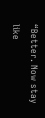“Better. Now stay like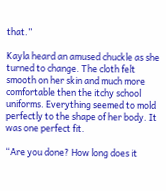that.”

Kayla heard an amused chuckle as she turned to change. The cloth felt smooth on her skin and much more comfortable then the itchy school uniforms. Everything seemed to mold perfectly to the shape of her body. It was one perfect fit.

“Are you done? How long does it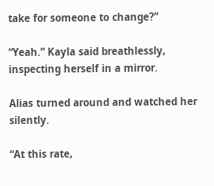take for someone to change?”

“Yeah.” Kayla said breathlessly, inspecting herself in a mirror.

Alias turned around and watched her silently.

“At this rate,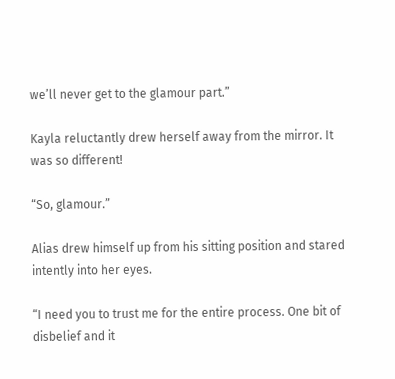we’ll never get to the glamour part.”

Kayla reluctantly drew herself away from the mirror. It was so different!

“So, glamour.”

Alias drew himself up from his sitting position and stared intently into her eyes.

“I need you to trust me for the entire process. One bit of disbelief and it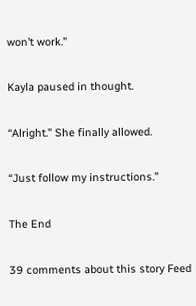won’t work.”

Kayla paused in thought.

“Alright.” She finally allowed.

“Just follow my instructions.”

The End

39 comments about this story Feed